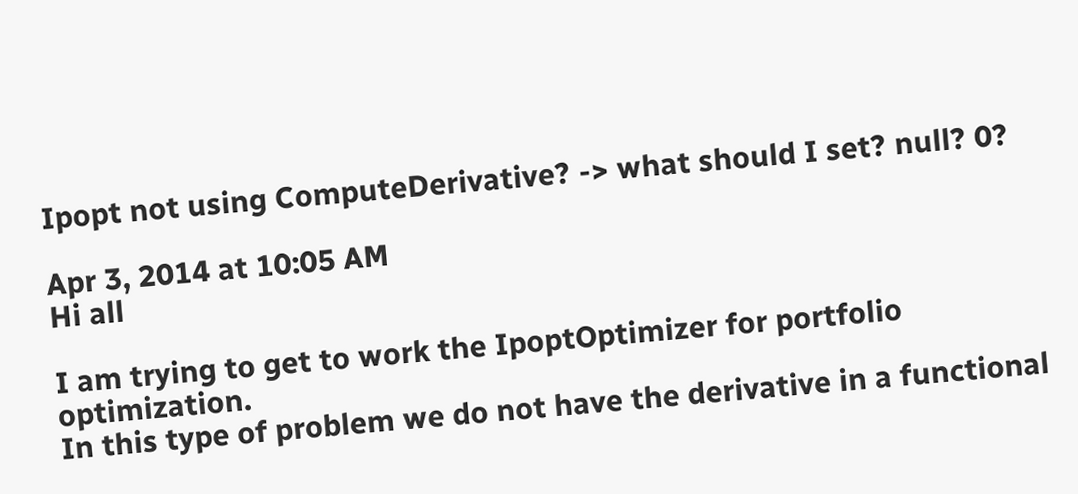Ipopt not using ComputeDerivative? -> what should I set? null? 0?

Apr 3, 2014 at 10:05 AM
Hi all

I am trying to get to work the IpoptOptimizer for portfolio optimization.
In this type of problem we do not have the derivative in a functional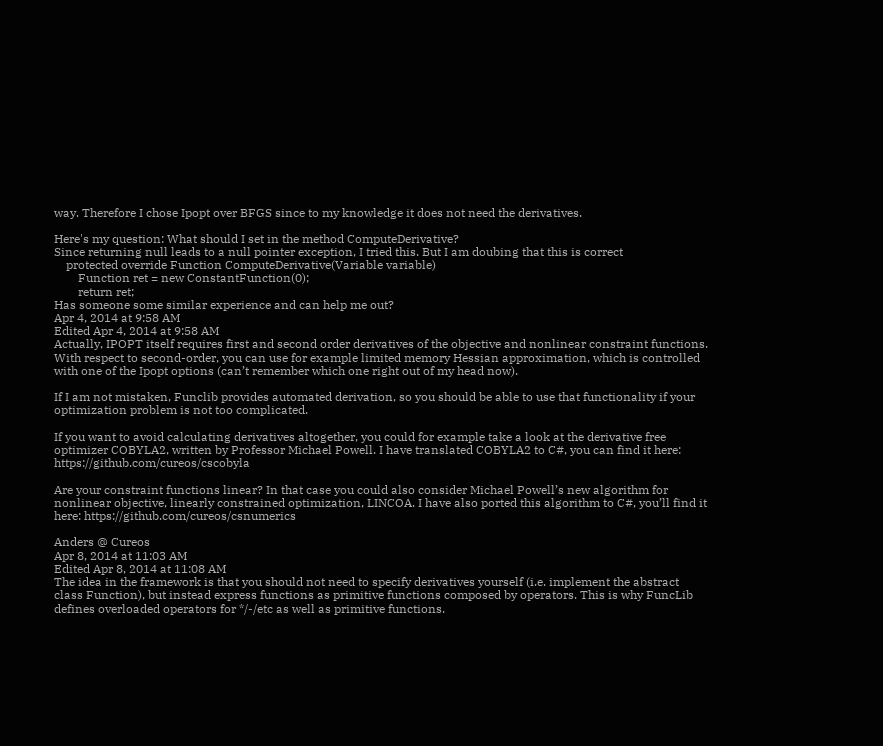way. Therefore I chose Ipopt over BFGS since to my knowledge it does not need the derivatives.

Here's my question: What should I set in the method ComputeDerivative?
Since returning null leads to a null pointer exception, I tried this. But I am doubing that this is correct
    protected override Function ComputeDerivative(Variable variable)
        Function ret = new ConstantFunction(0);
        return ret;
Has someone some similar experience and can help me out?
Apr 4, 2014 at 9:58 AM
Edited Apr 4, 2014 at 9:58 AM
Actually, IPOPT itself requires first and second order derivatives of the objective and nonlinear constraint functions. With respect to second-order, you can use for example limited memory Hessian approximation, which is controlled with one of the Ipopt options (can’t remember which one right out of my head now).

If I am not mistaken, Funclib provides automated derivation, so you should be able to use that functionality if your optimization problem is not too complicated.

If you want to avoid calculating derivatives altogether, you could for example take a look at the derivative free optimizer COBYLA2, written by Professor Michael Powell. I have translated COBYLA2 to C#, you can find it here: https://github.com/cureos/cscobyla

Are your constraint functions linear? In that case you could also consider Michael Powell’s new algorithm for nonlinear objective, linearly constrained optimization, LINCOA. I have also ported this algorithm to C#, you’ll find it here: https://github.com/cureos/csnumerics

Anders @ Cureos
Apr 8, 2014 at 11:03 AM
Edited Apr 8, 2014 at 11:08 AM
The idea in the framework is that you should not need to specify derivatives yourself (i.e. implement the abstract class Function), but instead express functions as primitive functions composed by operators. This is why FuncLib defines overloaded operators for */-/etc as well as primitive functions.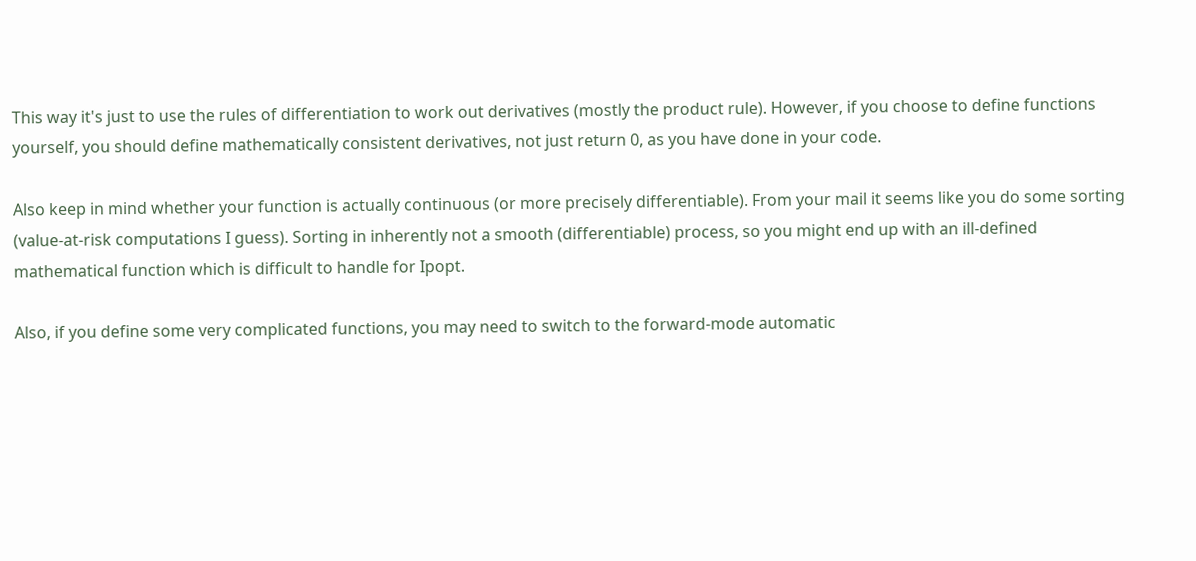This way it's just to use the rules of differentiation to work out derivatives (mostly the product rule). However, if you choose to define functions yourself, you should define mathematically consistent derivatives, not just return 0, as you have done in your code.

Also keep in mind whether your function is actually continuous (or more precisely differentiable). From your mail it seems like you do some sorting (value-at-risk computations I guess). Sorting in inherently not a smooth (differentiable) process, so you might end up with an ill-defined mathematical function which is difficult to handle for Ipopt.

Also, if you define some very complicated functions, you may need to switch to the forward-mode automatic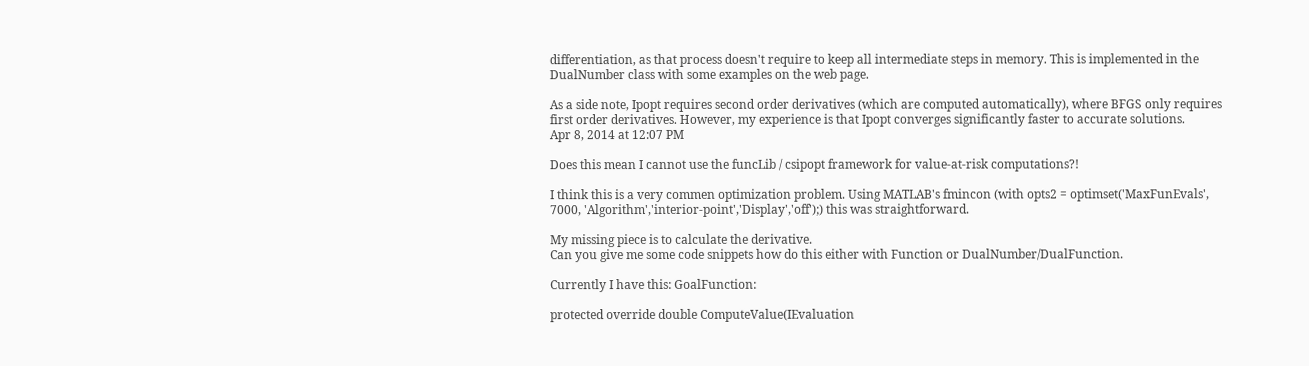differentiation, as that process doesn't require to keep all intermediate steps in memory. This is implemented in the DualNumber class with some examples on the web page.

As a side note, Ipopt requires second order derivatives (which are computed automatically), where BFGS only requires first order derivatives. However, my experience is that Ipopt converges significantly faster to accurate solutions.
Apr 8, 2014 at 12:07 PM

Does this mean I cannot use the funcLib / csipopt framework for value-at-risk computations?!

I think this is a very commen optimization problem. Using MATLAB's fmincon (with opts2 = optimset('MaxFunEvals', 7000, 'Algorithm','interior-point','Display','off');) this was straightforward.

My missing piece is to calculate the derivative.
Can you give me some code snippets how do this either with Function or DualNumber/DualFunction.

Currently I have this: GoalFunction:

protected override double ComputeValue(IEvaluation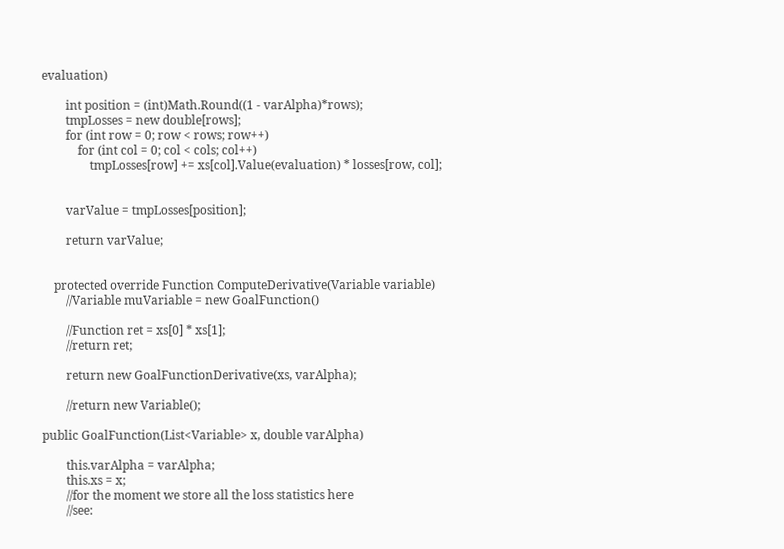evaluation)

        int position = (int)Math.Round((1 - varAlpha)*rows);
        tmpLosses = new double[rows];
        for (int row = 0; row < rows; row++)
            for (int col = 0; col < cols; col++)
                tmpLosses[row] += xs[col].Value(evaluation) * losses[row, col];


        varValue = tmpLosses[position];

        return varValue;


    protected override Function ComputeDerivative(Variable variable)
        //Variable muVariable = new GoalFunction()

        //Function ret = xs[0] * xs[1];
        //return ret;

        return new GoalFunctionDerivative(xs, varAlpha);

        //return new Variable();

public GoalFunction(List<Variable> x, double varAlpha)

        this.varAlpha = varAlpha;
        this.xs = x;
        //for the moment we store all the loss statistics here
        //see: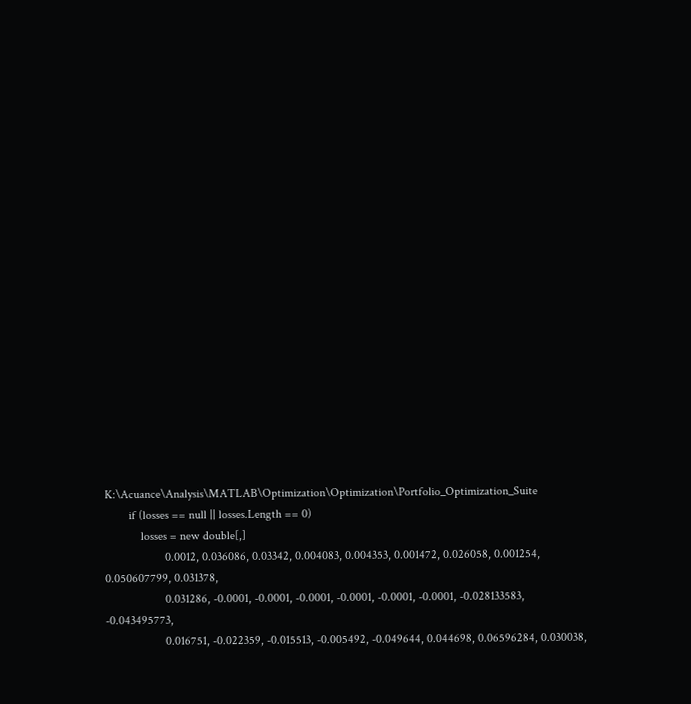K:\Acuance\Analysis\MATLAB\Optimization\Optimization\Portfolio_Optimization_Suite
        if (losses == null || losses.Length == 0)
            losses = new double[,]
                    0.0012, 0.036086, 0.03342, 0.004083, 0.004353, 0.001472, 0.026058, 0.001254, 0.050607799, 0.031378,
                    0.031286, -0.0001, -0.0001, -0.0001, -0.0001, -0.0001, -0.0001, -0.028133583, -0.043495773,
                    0.016751, -0.022359, -0.015513, -0.005492, -0.049644, 0.044698, 0.06596284, 0.030038,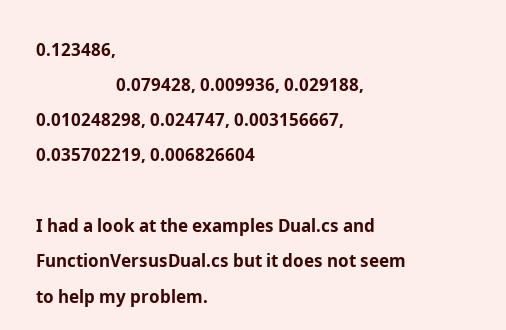0.123486,
                    0.079428, 0.009936, 0.029188, 0.010248298, 0.024747, 0.003156667, 0.035702219, 0.006826604

I had a look at the examples Dual.cs and FunctionVersusDual.cs but it does not seem to help my problem.